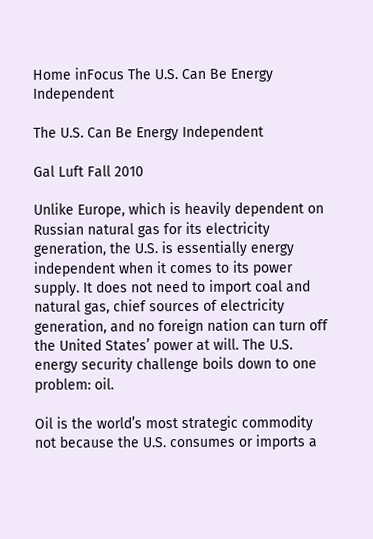Home inFocus The U.S. Can Be Energy Independent

The U.S. Can Be Energy Independent

Gal Luft Fall 2010

Unlike Europe, which is heavily dependent on Russian natural gas for its electricity generation, the U.S. is essentially energy independent when it comes to its power supply. It does not need to import coal and natural gas, chief sources of electricity generation, and no foreign nation can turn off the United States’ power at will. The U.S. energy security challenge boils down to one problem: oil.

Oil is the world’s most strategic commodity not because the U.S. consumes or imports a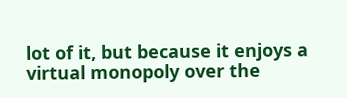lot of it, but because it enjoys a virtual monopoly over the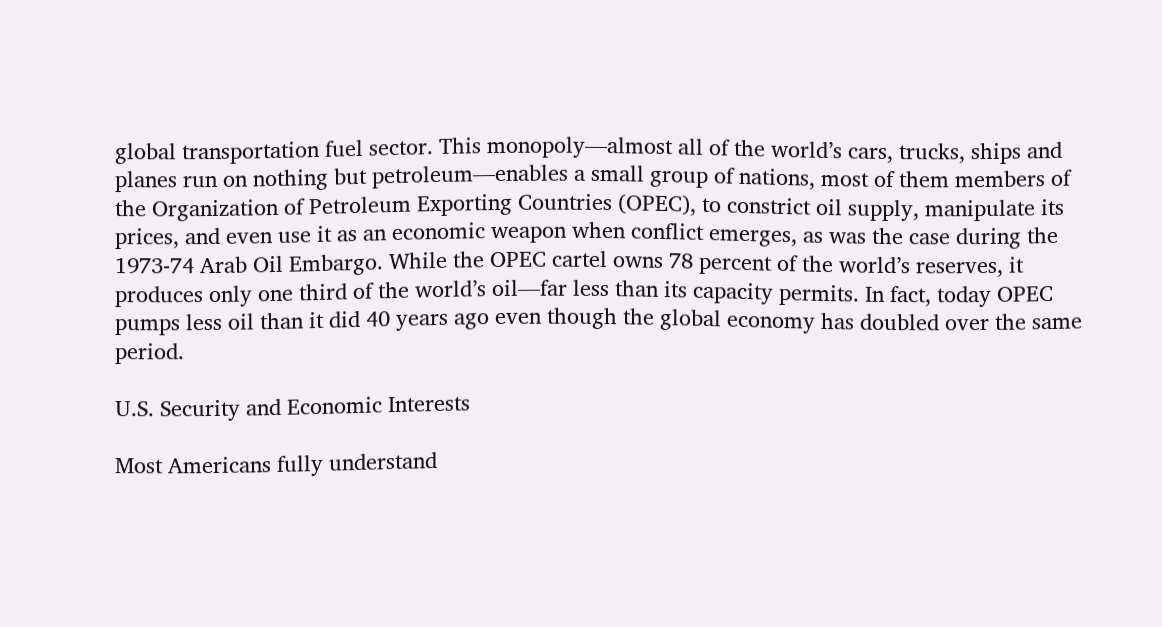global transportation fuel sector. This monopoly—almost all of the world’s cars, trucks, ships and planes run on nothing but petroleum—enables a small group of nations, most of them members of the Organization of Petroleum Exporting Countries (OPEC), to constrict oil supply, manipulate its prices, and even use it as an economic weapon when conflict emerges, as was the case during the 1973-74 Arab Oil Embargo. While the OPEC cartel owns 78 percent of the world’s reserves, it produces only one third of the world’s oil—far less than its capacity permits. In fact, today OPEC pumps less oil than it did 40 years ago even though the global economy has doubled over the same period.

U.S. Security and Economic Interests

Most Americans fully understand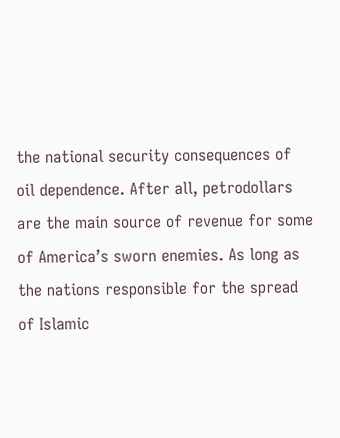the national security consequences of oil dependence. After all, petrodollars are the main source of revenue for some of America’s sworn enemies. As long as the nations responsible for the spread of Islamic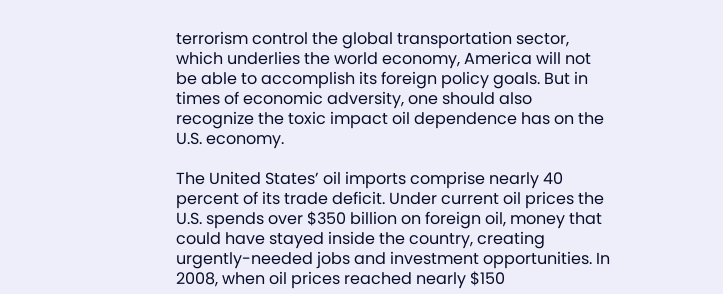terrorism control the global transportation sector, which underlies the world economy, America will not be able to accomplish its foreign policy goals. But in times of economic adversity, one should also recognize the toxic impact oil dependence has on the U.S. economy.

The United States’ oil imports comprise nearly 40 percent of its trade deficit. Under current oil prices the U.S. spends over $350 billion on foreign oil, money that could have stayed inside the country, creating urgently-needed jobs and investment opportunities. In 2008, when oil prices reached nearly $150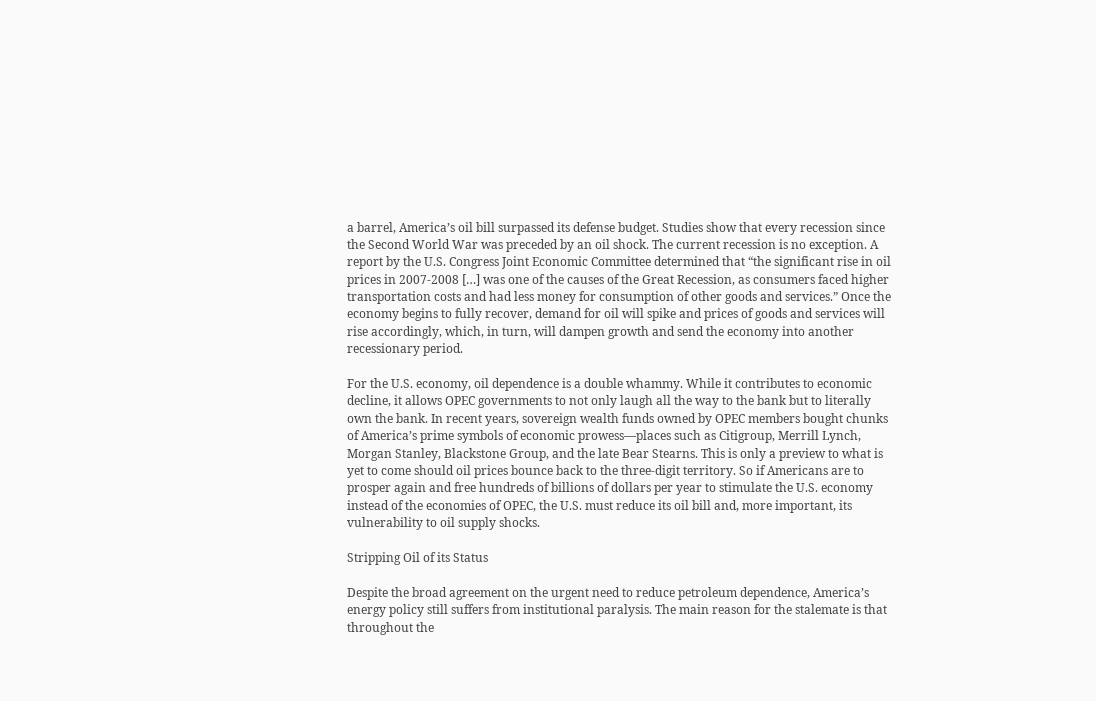a barrel, America’s oil bill surpassed its defense budget. Studies show that every recession since the Second World War was preceded by an oil shock. The current recession is no exception. A report by the U.S. Congress Joint Economic Committee determined that “the significant rise in oil prices in 2007-2008 […] was one of the causes of the Great Recession, as consumers faced higher transportation costs and had less money for consumption of other goods and services.” Once the economy begins to fully recover, demand for oil will spike and prices of goods and services will rise accordingly, which, in turn, will dampen growth and send the economy into another recessionary period.

For the U.S. economy, oil dependence is a double whammy. While it contributes to economic decline, it allows OPEC governments to not only laugh all the way to the bank but to literally own the bank. In recent years, sovereign wealth funds owned by OPEC members bought chunks of America’s prime symbols of economic prowess—places such as Citigroup, Merrill Lynch, Morgan Stanley, Blackstone Group, and the late Bear Stearns. This is only a preview to what is yet to come should oil prices bounce back to the three-digit territory. So if Americans are to prosper again and free hundreds of billions of dollars per year to stimulate the U.S. economy instead of the economies of OPEC, the U.S. must reduce its oil bill and, more important, its vulnerability to oil supply shocks.

Stripping Oil of its Status

Despite the broad agreement on the urgent need to reduce petroleum dependence, America’s energy policy still suffers from institutional paralysis. The main reason for the stalemate is that throughout the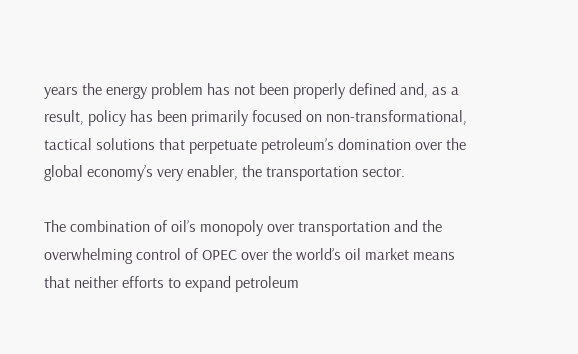years the energy problem has not been properly defined and, as a result, policy has been primarily focused on non-transformational, tactical solutions that perpetuate petroleum’s domination over the global economy’s very enabler, the transportation sector.

The combination of oil’s monopoly over transportation and the overwhelming control of OPEC over the world’s oil market means that neither efforts to expand petroleum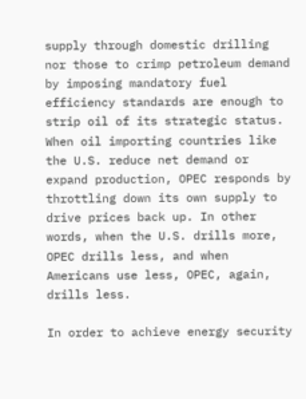supply through domestic drilling nor those to crimp petroleum demand by imposing mandatory fuel efficiency standards are enough to strip oil of its strategic status. When oil importing countries like the U.S. reduce net demand or expand production, OPEC responds by throttling down its own supply to drive prices back up. In other words, when the U.S. drills more, OPEC drills less, and when Americans use less, OPEC, again, drills less.

In order to achieve energy security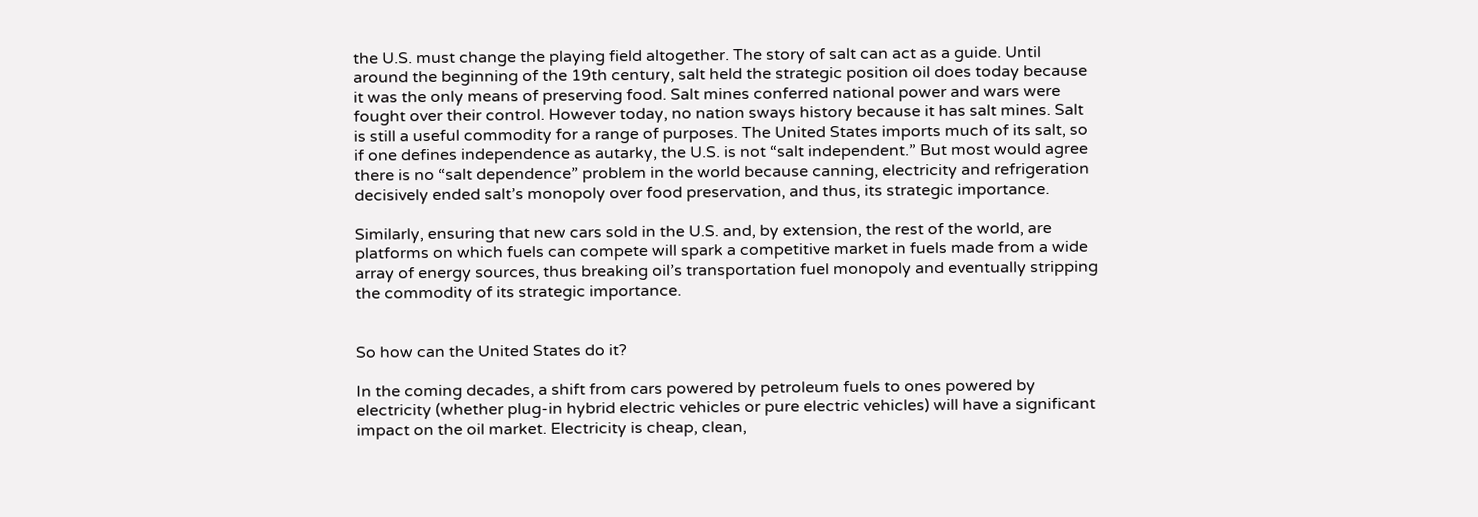the U.S. must change the playing field altogether. The story of salt can act as a guide. Until around the beginning of the 19th century, salt held the strategic position oil does today because it was the only means of preserving food. Salt mines conferred national power and wars were fought over their control. However today, no nation sways history because it has salt mines. Salt is still a useful commodity for a range of purposes. The United States imports much of its salt, so if one defines independence as autarky, the U.S. is not “salt independent.” But most would agree there is no “salt dependence” problem in the world because canning, electricity and refrigeration decisively ended salt’s monopoly over food preservation, and thus, its strategic importance.

Similarly, ensuring that new cars sold in the U.S. and, by extension, the rest of the world, are platforms on which fuels can compete will spark a competitive market in fuels made from a wide array of energy sources, thus breaking oil’s transportation fuel monopoly and eventually stripping the commodity of its strategic importance.


So how can the United States do it?

In the coming decades, a shift from cars powered by petroleum fuels to ones powered by electricity (whether plug-in hybrid electric vehicles or pure electric vehicles) will have a significant impact on the oil market. Electricity is cheap, clean,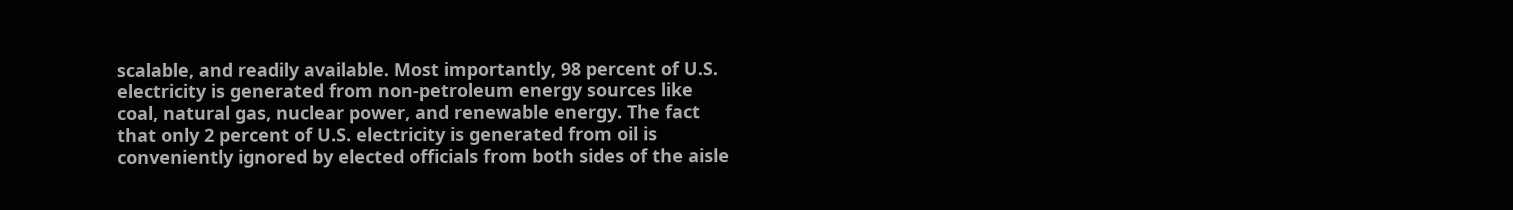scalable, and readily available. Most importantly, 98 percent of U.S. electricity is generated from non-petroleum energy sources like coal, natural gas, nuclear power, and renewable energy. The fact that only 2 percent of U.S. electricity is generated from oil is conveniently ignored by elected officials from both sides of the aisle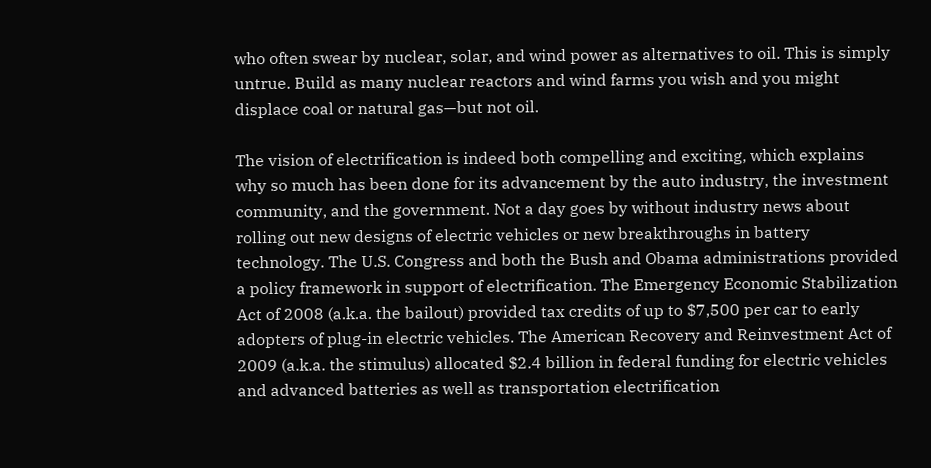who often swear by nuclear, solar, and wind power as alternatives to oil. This is simply untrue. Build as many nuclear reactors and wind farms you wish and you might displace coal or natural gas—but not oil.

The vision of electrification is indeed both compelling and exciting, which explains why so much has been done for its advancement by the auto industry, the investment community, and the government. Not a day goes by without industry news about rolling out new designs of electric vehicles or new breakthroughs in battery technology. The U.S. Congress and both the Bush and Obama administrations provided a policy framework in support of electrification. The Emergency Economic Stabilization Act of 2008 (a.k.a. the bailout) provided tax credits of up to $7,500 per car to early adopters of plug-in electric vehicles. The American Recovery and Reinvestment Act of 2009 (a.k.a. the stimulus) allocated $2.4 billion in federal funding for electric vehicles and advanced batteries as well as transportation electrification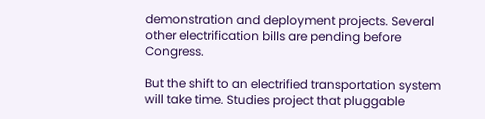demonstration and deployment projects. Several other electrification bills are pending before Congress.

But the shift to an electrified transportation system will take time. Studies project that pluggable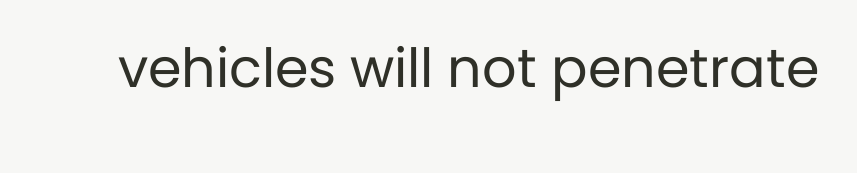vehicles will not penetrate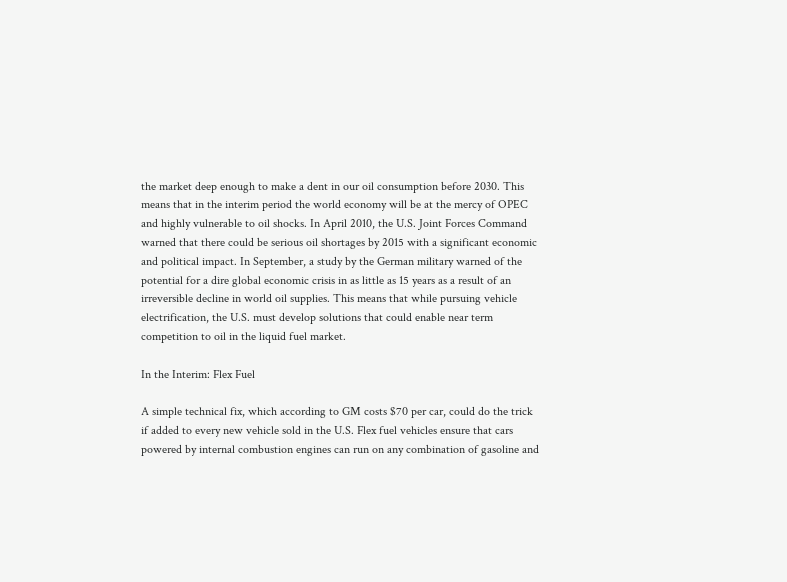the market deep enough to make a dent in our oil consumption before 2030. This means that in the interim period the world economy will be at the mercy of OPEC and highly vulnerable to oil shocks. In April 2010, the U.S. Joint Forces Command warned that there could be serious oil shortages by 2015 with a significant economic and political impact. In September, a study by the German military warned of the potential for a dire global economic crisis in as little as 15 years as a result of an irreversible decline in world oil supplies. This means that while pursuing vehicle electrification, the U.S. must develop solutions that could enable near term competition to oil in the liquid fuel market.

In the Interim: Flex Fuel

A simple technical fix, which according to GM costs $70 per car, could do the trick if added to every new vehicle sold in the U.S. Flex fuel vehicles ensure that cars powered by internal combustion engines can run on any combination of gasoline and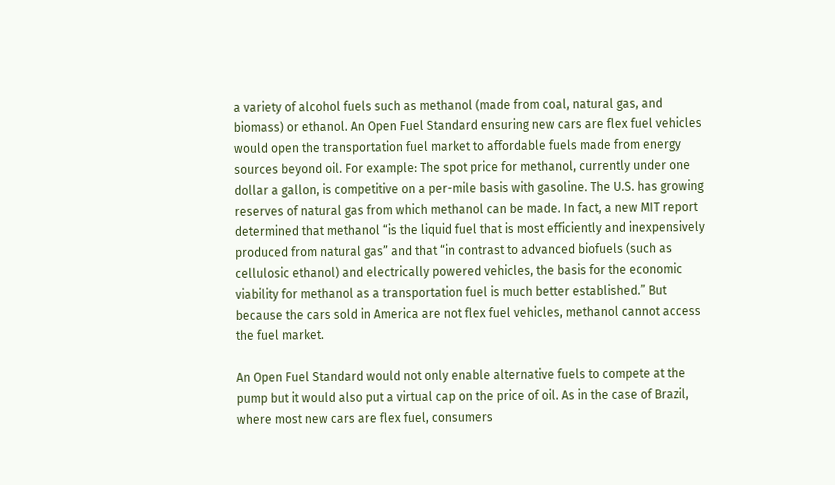a variety of alcohol fuels such as methanol (made from coal, natural gas, and biomass) or ethanol. An Open Fuel Standard ensuring new cars are flex fuel vehicles would open the transportation fuel market to affordable fuels made from energy sources beyond oil. For example: The spot price for methanol, currently under one dollar a gallon, is competitive on a per-mile basis with gasoline. The U.S. has growing reserves of natural gas from which methanol can be made. In fact, a new MIT report determined that methanol “is the liquid fuel that is most efficiently and inexpensively produced from natural gas” and that “in contrast to advanced biofuels (such as cellulosic ethanol) and electrically powered vehicles, the basis for the economic viability for methanol as a transportation fuel is much better established.” But because the cars sold in America are not flex fuel vehicles, methanol cannot access the fuel market.

An Open Fuel Standard would not only enable alternative fuels to compete at the pump but it would also put a virtual cap on the price of oil. As in the case of Brazil, where most new cars are flex fuel, consumers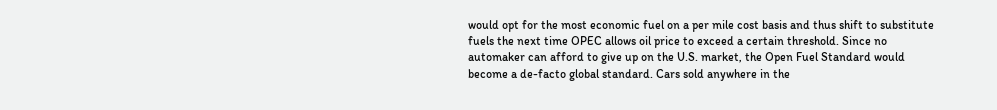would opt for the most economic fuel on a per mile cost basis and thus shift to substitute fuels the next time OPEC allows oil price to exceed a certain threshold. Since no automaker can afford to give up on the U.S. market, the Open Fuel Standard would become a de-facto global standard. Cars sold anywhere in the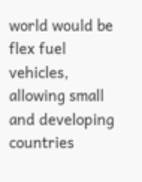world would be flex fuel vehicles, allowing small and developing countries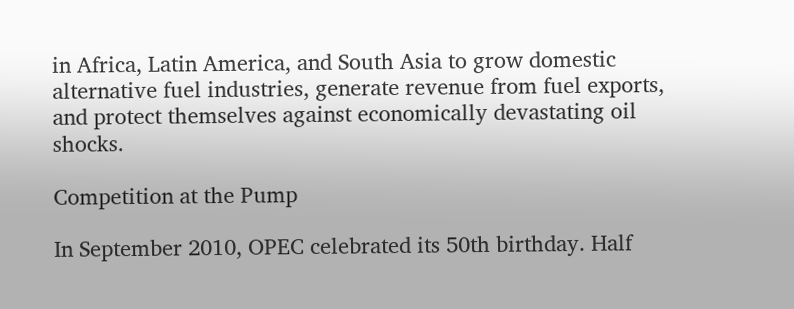in Africa, Latin America, and South Asia to grow domestic alternative fuel industries, generate revenue from fuel exports, and protect themselves against economically devastating oil shocks.

Competition at the Pump

In September 2010, OPEC celebrated its 50th birthday. Half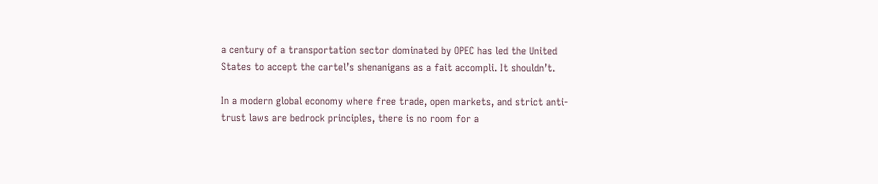a century of a transportation sector dominated by OPEC has led the United States to accept the cartel’s shenanigans as a fait accompli. It shouldn’t.

In a modern global economy where free trade, open markets, and strict anti-trust laws are bedrock principles, there is no room for a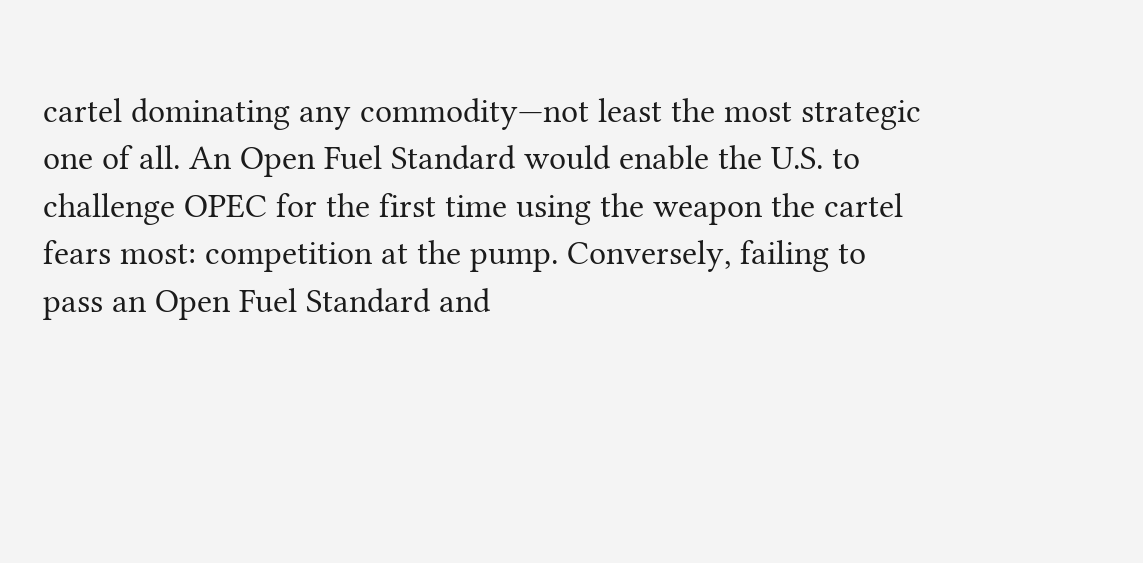cartel dominating any commodity—not least the most strategic one of all. An Open Fuel Standard would enable the U.S. to challenge OPEC for the first time using the weapon the cartel fears most: competition at the pump. Conversely, failing to pass an Open Fuel Standard and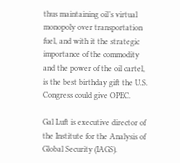thus maintaining oil’s virtual monopoly over transportation fuel, and with it the strategic importance of the commodity and the power of the oil cartel, is the best birthday gift the U.S. Congress could give OPEC.

Gal Luft is executive director of the Institute for the Analysis of Global Security (IAGS).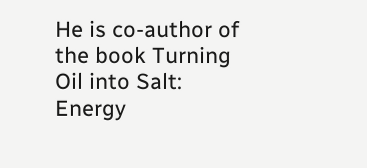He is co-author of the book Turning Oil into Salt: Energy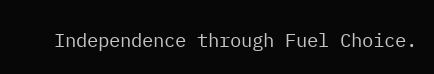Independence through Fuel Choice.